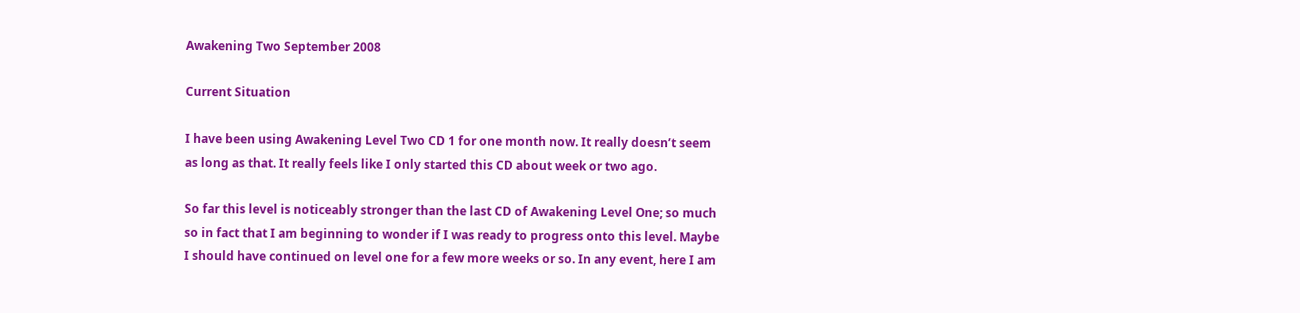Awakening Two September 2008

Current Situation

I have been using Awakening Level Two CD 1 for one month now. It really doesn’t seem as long as that. It really feels like I only started this CD about week or two ago.

So far this level is noticeably stronger than the last CD of Awakening Level One; so much so in fact that I am beginning to wonder if I was ready to progress onto this level. Maybe I should have continued on level one for a few more weeks or so. In any event, here I am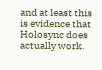and at least this is evidence that Holosync does actually work.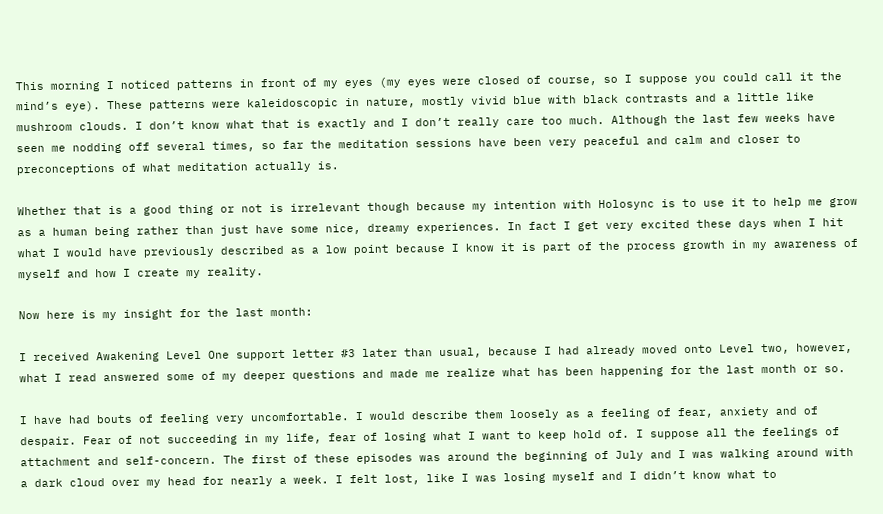This morning I noticed patterns in front of my eyes (my eyes were closed of course, so I suppose you could call it the mind’s eye). These patterns were kaleidoscopic in nature, mostly vivid blue with black contrasts and a little like mushroom clouds. I don’t know what that is exactly and I don’t really care too much. Although the last few weeks have seen me nodding off several times, so far the meditation sessions have been very peaceful and calm and closer to preconceptions of what meditation actually is.

Whether that is a good thing or not is irrelevant though because my intention with Holosync is to use it to help me grow as a human being rather than just have some nice, dreamy experiences. In fact I get very excited these days when I hit what I would have previously described as a low point because I know it is part of the process growth in my awareness of myself and how I create my reality.

Now here is my insight for the last month:

I received Awakening Level One support letter #3 later than usual, because I had already moved onto Level two, however, what I read answered some of my deeper questions and made me realize what has been happening for the last month or so.

I have had bouts of feeling very uncomfortable. I would describe them loosely as a feeling of fear, anxiety and of despair. Fear of not succeeding in my life, fear of losing what I want to keep hold of. I suppose all the feelings of attachment and self-concern. The first of these episodes was around the beginning of July and I was walking around with a dark cloud over my head for nearly a week. I felt lost, like I was losing myself and I didn’t know what to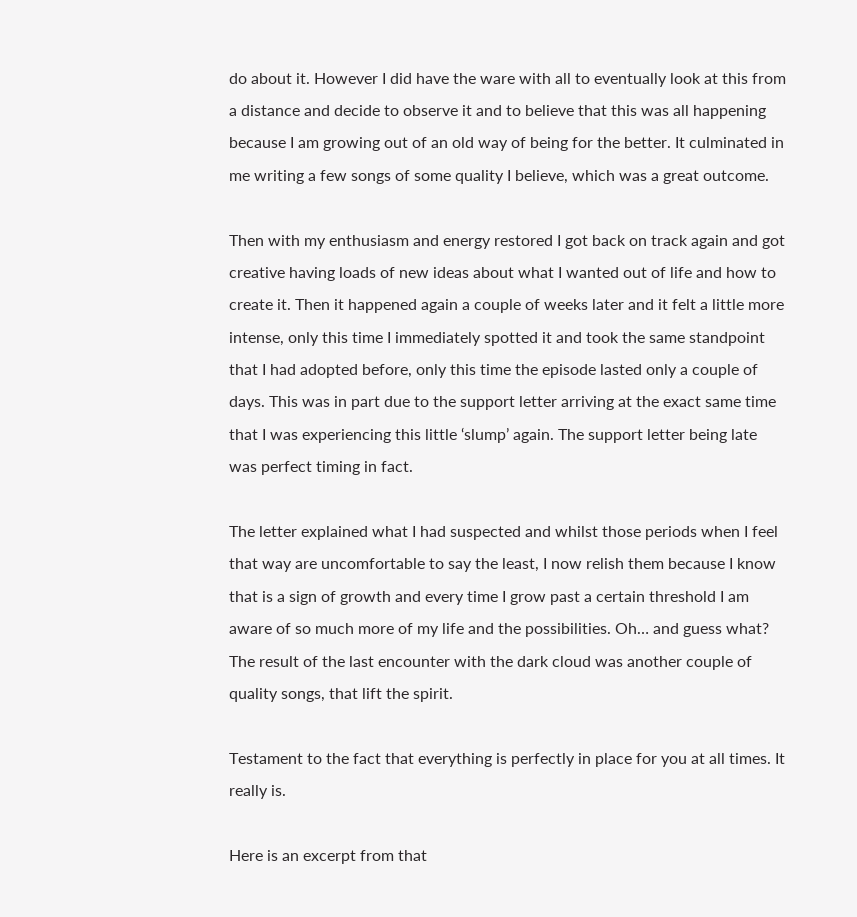do about it. However I did have the ware with all to eventually look at this from a distance and decide to observe it and to believe that this was all happening because I am growing out of an old way of being for the better. It culminated in me writing a few songs of some quality I believe, which was a great outcome.

Then with my enthusiasm and energy restored I got back on track again and got creative having loads of new ideas about what I wanted out of life and how to create it. Then it happened again a couple of weeks later and it felt a little more intense, only this time I immediately spotted it and took the same standpoint that I had adopted before, only this time the episode lasted only a couple of days. This was in part due to the support letter arriving at the exact same time that I was experiencing this little ‘slump’ again. The support letter being late was perfect timing in fact.

The letter explained what I had suspected and whilst those periods when I feel that way are uncomfortable to say the least, I now relish them because I know that is a sign of growth and every time I grow past a certain threshold I am aware of so much more of my life and the possibilities. Oh… and guess what? The result of the last encounter with the dark cloud was another couple of quality songs, that lift the spirit.

Testament to the fact that everything is perfectly in place for you at all times. It really is.

Here is an excerpt from that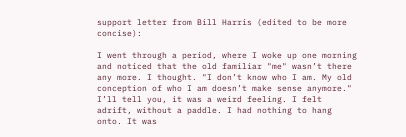support letter from Bill Harris (edited to be more concise):

I went through a period, where I woke up one morning and noticed that the old familiar "me" wasn’t there any more. I thought. "I don’t know who I am. My old conception of who I am doesn’t make sense anymore." I’ll tell you, it was a weird feeling. I felt adrift, without a paddle. I had nothing to hang onto. It was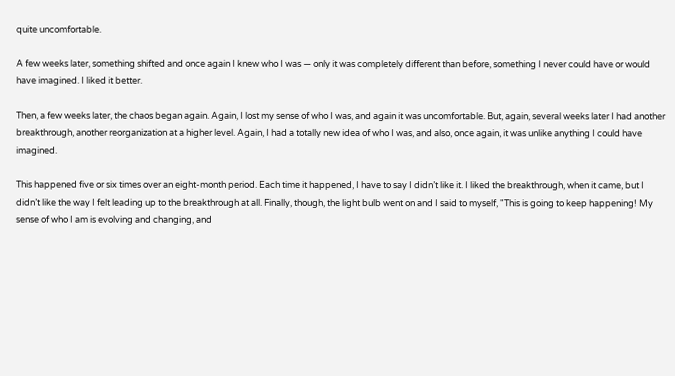quite uncomfortable.

A few weeks later, something shifted and once again I knew who I was — only it was completely different than before, something I never could have or would have imagined. I liked it better.

Then, a few weeks later, the chaos began again. Again, I lost my sense of who I was, and again it was uncomfortable. But, again, several weeks later I had another breakthrough, another reorganization at a higher level. Again, I had a totally new idea of who I was, and also, once again, it was unlike anything I could have imagined.

This happened five or six times over an eight-month period. Each time it happened, I have to say I didn’t like it. I liked the breakthrough, when it came, but I didn’t like the way I felt leading up to the breakthrough at all. Finally, though, the light bulb went on and I said to myself, "This is going to keep happening! My sense of who I am is evolving and changing, and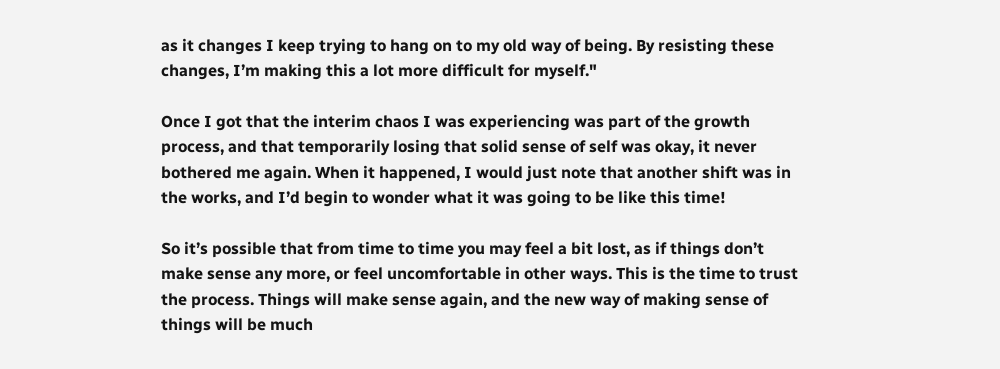as it changes I keep trying to hang on to my old way of being. By resisting these changes, I’m making this a lot more difficult for myself."

Once I got that the interim chaos I was experiencing was part of the growth process, and that temporarily losing that solid sense of self was okay, it never bothered me again. When it happened, I would just note that another shift was in the works, and I’d begin to wonder what it was going to be like this time!

So it’s possible that from time to time you may feel a bit lost, as if things don’t make sense any more, or feel uncomfortable in other ways. This is the time to trust the process. Things will make sense again, and the new way of making sense of things will be much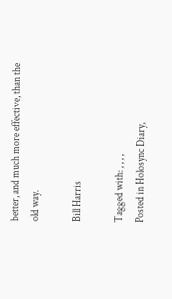better, and much more effective, than the old way.

Bill Harris

Tagged with: , , , ,
Posted in Holosync Diary,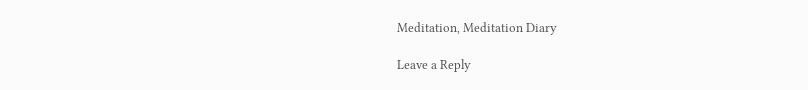Meditation, Meditation Diary

Leave a Reply